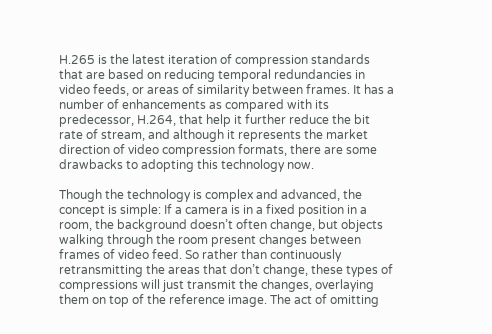H.265 is the latest iteration of compression standards that are based on reducing temporal redundancies in video feeds, or areas of similarity between frames. It has a number of enhancements as compared with its predecessor, H.264, that help it further reduce the bit rate of stream, and although it represents the market direction of video compression formats, there are some drawbacks to adopting this technology now.

Though the technology is complex and advanced, the concept is simple: If a camera is in a fixed position in a room, the background doesn’t often change, but objects walking through the room present changes between frames of video feed. So rather than continuously retransmitting the areas that don’t change, these types of compressions will just transmit the changes, overlaying them on top of the reference image. The act of omitting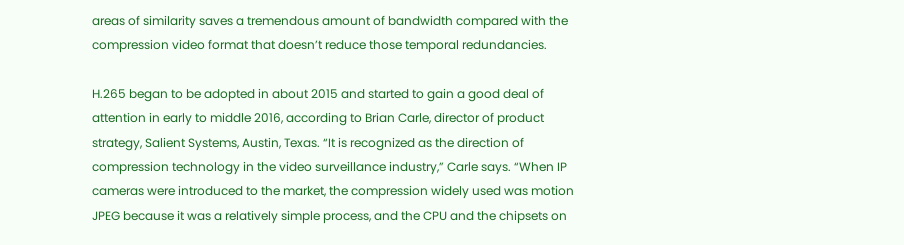areas of similarity saves a tremendous amount of bandwidth compared with the compression video format that doesn’t reduce those temporal redundancies.

H.265 began to be adopted in about 2015 and started to gain a good deal of attention in early to middle 2016, according to Brian Carle, director of product strategy, Salient Systems, Austin, Texas. “It is recognized as the direction of compression technology in the video surveillance industry,” Carle says. “When IP cameras were introduced to the market, the compression widely used was motion JPEG because it was a relatively simple process, and the CPU and the chipsets on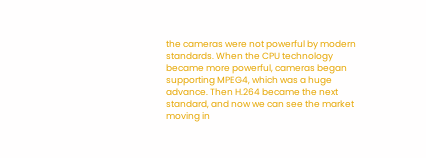the cameras were not powerful by modern standards. When the CPU technology became more powerful, cameras began supporting MPEG4, which was a huge advance. Then H.264 became the next standard, and now we can see the market moving in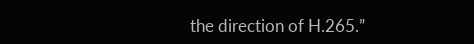the direction of H.265.”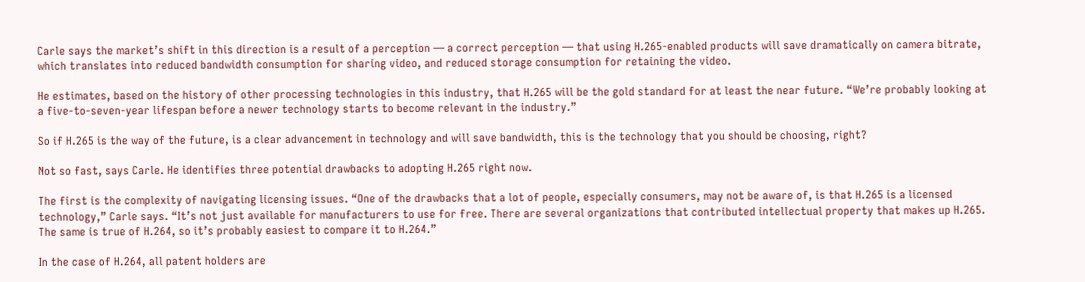Carle says the market’s shift in this direction is a result of a perception — a correct perception — that using H.265-enabled products will save dramatically on camera bitrate, which translates into reduced bandwidth consumption for sharing video, and reduced storage consumption for retaining the video.

He estimates, based on the history of other processing technologies in this industry, that H.265 will be the gold standard for at least the near future. “We’re probably looking at a five-to-seven-year lifespan before a newer technology starts to become relevant in the industry.”

So if H.265 is the way of the future, is a clear advancement in technology and will save bandwidth, this is the technology that you should be choosing, right?

Not so fast, says Carle. He identifies three potential drawbacks to adopting H.265 right now.

The first is the complexity of navigating licensing issues. “One of the drawbacks that a lot of people, especially consumers, may not be aware of, is that H.265 is a licensed technology,” Carle says. “It’s not just available for manufacturers to use for free. There are several organizations that contributed intellectual property that makes up H.265. The same is true of H.264, so it’s probably easiest to compare it to H.264.”

In the case of H.264, all patent holders are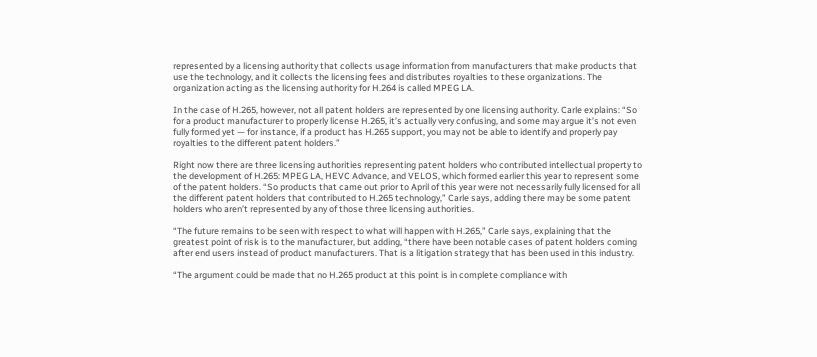represented by a licensing authority that collects usage information from manufacturers that make products that use the technology, and it collects the licensing fees and distributes royalties to these organizations. The organization acting as the licensing authority for H.264 is called MPEG LA.

In the case of H.265, however, not all patent holders are represented by one licensing authority. Carle explains: “So for a product manufacturer to properly license H.265, it’s actually very confusing, and some may argue it’s not even fully formed yet — for instance, if a product has H.265 support, you may not be able to identify and properly pay royalties to the different patent holders.”

Right now there are three licensing authorities representing patent holders who contributed intellectual property to the development of H.265: MPEG LA, HEVC Advance, and VELOS, which formed earlier this year to represent some of the patent holders. “So products that came out prior to April of this year were not necessarily fully licensed for all the different patent holders that contributed to H.265 technology,” Carle says, adding there may be some patent holders who aren’t represented by any of those three licensing authorities.

“The future remains to be seen with respect to what will happen with H.265,” Carle says, explaining that the greatest point of risk is to the manufacturer, but adding, “there have been notable cases of patent holders coming after end users instead of product manufacturers. That is a litigation strategy that has been used in this industry.

“The argument could be made that no H.265 product at this point is in complete compliance with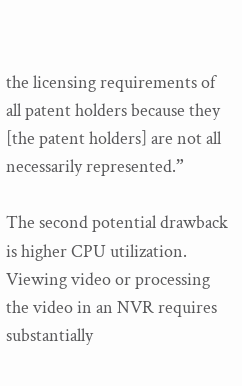the licensing requirements of all patent holders because they [the patent holders] are not all necessarily represented.”

The second potential drawback is higher CPU utilization. Viewing video or processing the video in an NVR requires substantially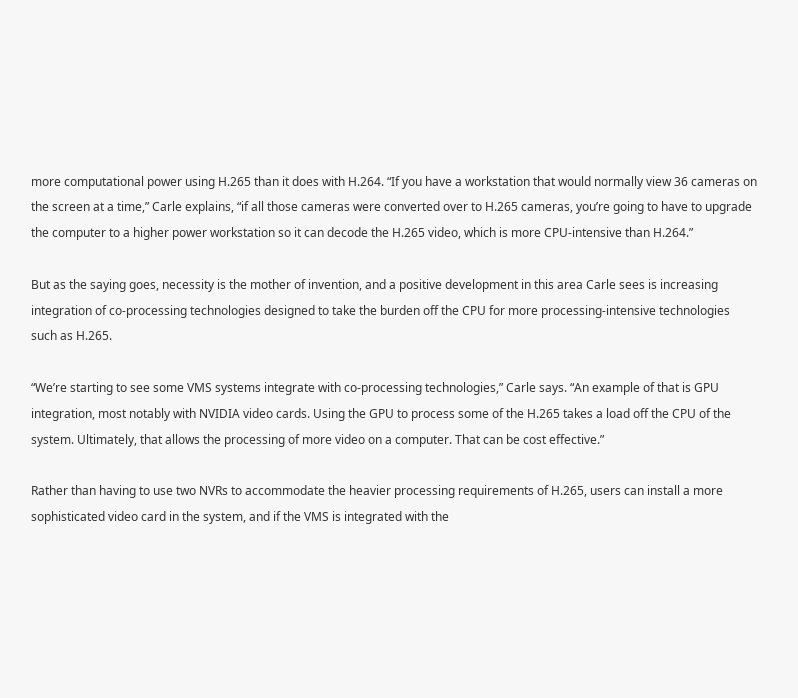more computational power using H.265 than it does with H.264. “If you have a workstation that would normally view 36 cameras on the screen at a time,” Carle explains, “if all those cameras were converted over to H.265 cameras, you’re going to have to upgrade the computer to a higher power workstation so it can decode the H.265 video, which is more CPU-intensive than H.264.”

But as the saying goes, necessity is the mother of invention, and a positive development in this area Carle sees is increasing integration of co-processing technologies designed to take the burden off the CPU for more processing-intensive technologies such as H.265.

“We’re starting to see some VMS systems integrate with co-processing technologies,” Carle says. “An example of that is GPU integration, most notably with NVIDIA video cards. Using the GPU to process some of the H.265 takes a load off the CPU of the system. Ultimately, that allows the processing of more video on a computer. That can be cost effective.”

Rather than having to use two NVRs to accommodate the heavier processing requirements of H.265, users can install a more sophisticated video card in the system, and if the VMS is integrated with the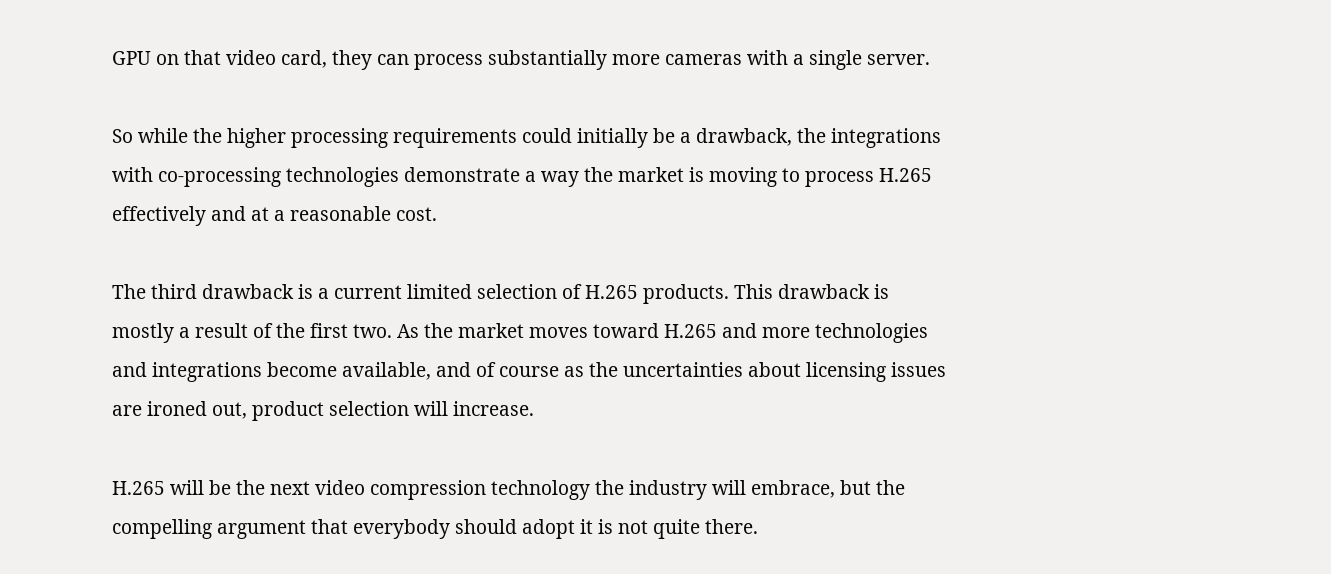GPU on that video card, they can process substantially more cameras with a single server.

So while the higher processing requirements could initially be a drawback, the integrations with co-processing technologies demonstrate a way the market is moving to process H.265 effectively and at a reasonable cost.

The third drawback is a current limited selection of H.265 products. This drawback is mostly a result of the first two. As the market moves toward H.265 and more technologies and integrations become available, and of course as the uncertainties about licensing issues are ironed out, product selection will increase.

H.265 will be the next video compression technology the industry will embrace, but the compelling argument that everybody should adopt it is not quite there.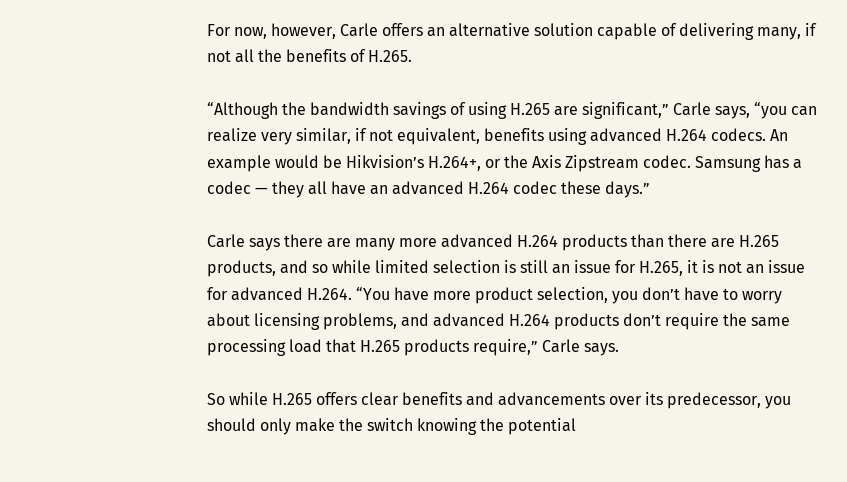For now, however, Carle offers an alternative solution capable of delivering many, if not all the benefits of H.265.

“Although the bandwidth savings of using H.265 are significant,” Carle says, “you can realize very similar, if not equivalent, benefits using advanced H.264 codecs. An example would be Hikvision’s H.264+, or the Axis Zipstream codec. Samsung has a codec — they all have an advanced H.264 codec these days.”

Carle says there are many more advanced H.264 products than there are H.265 products, and so while limited selection is still an issue for H.265, it is not an issue for advanced H.264. “You have more product selection, you don’t have to worry about licensing problems, and advanced H.264 products don’t require the same processing load that H.265 products require,” Carle says.

So while H.265 offers clear benefits and advancements over its predecessor, you should only make the switch knowing the potential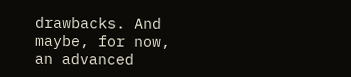drawbacks. And maybe, for now, an advanced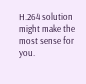H.264 solution might make the most sense for you.